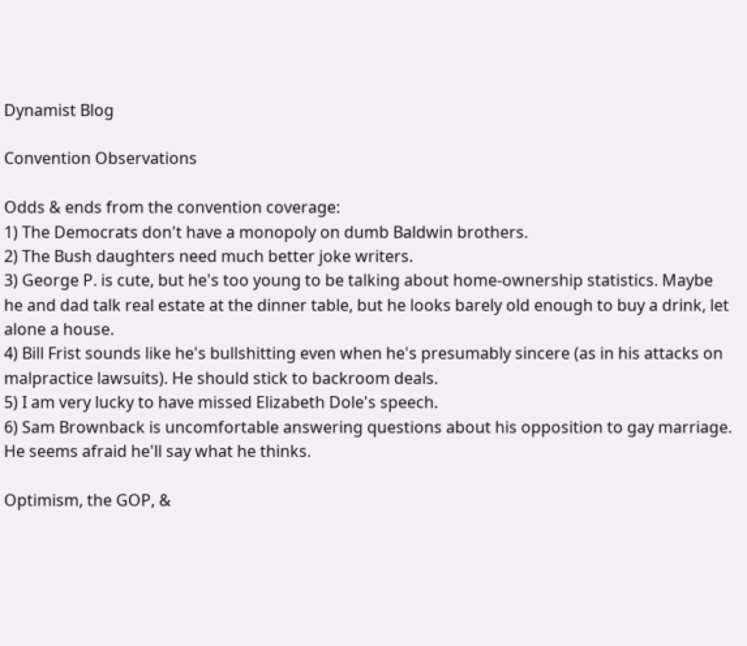Dynamist Blog

Convention Observations

Odds & ends from the convention coverage:
1) The Democrats don't have a monopoly on dumb Baldwin brothers.
2) The Bush daughters need much better joke writers.
3) George P. is cute, but he's too young to be talking about home-ownership statistics. Maybe he and dad talk real estate at the dinner table, but he looks barely old enough to buy a drink, let alone a house.
4) Bill Frist sounds like he's bullshitting even when he's presumably sincere (as in his attacks on malpractice lawsuits). He should stick to backroom deals.
5) I am very lucky to have missed Elizabeth Dole's speech.
6) Sam Brownback is uncomfortable answering questions about his opposition to gay marriage. He seems afraid he'll say what he thinks.

Optimism, the GOP, &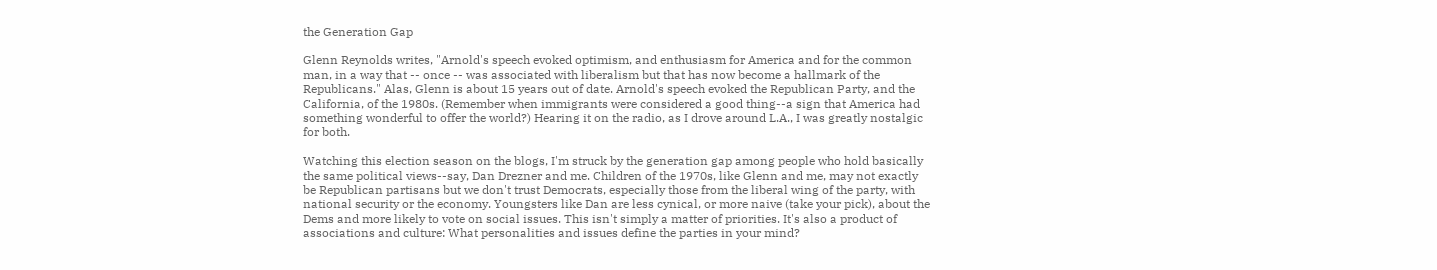the Generation Gap

Glenn Reynolds writes, "Arnold's speech evoked optimism, and enthusiasm for America and for the common man, in a way that -- once -- was associated with liberalism but that has now become a hallmark of the Republicans." Alas, Glenn is about 15 years out of date. Arnold's speech evoked the Republican Party, and the California, of the 1980s. (Remember when immigrants were considered a good thing--a sign that America had something wonderful to offer the world?) Hearing it on the radio, as I drove around L.A., I was greatly nostalgic for both.

Watching this election season on the blogs, I'm struck by the generation gap among people who hold basically the same political views--say, Dan Drezner and me. Children of the 1970s, like Glenn and me, may not exactly be Republican partisans but we don't trust Democrats, especially those from the liberal wing of the party, with national security or the economy. Youngsters like Dan are less cynical, or more naive (take your pick), about the Dems and more likely to vote on social issues. This isn't simply a matter of priorities. It's also a product of associations and culture: What personalities and issues define the parties in your mind?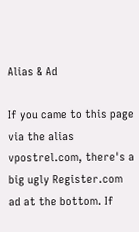Alias & Ad

If you came to this page via the alias vpostrel.com, there's a big ugly Register.com ad at the bottom. If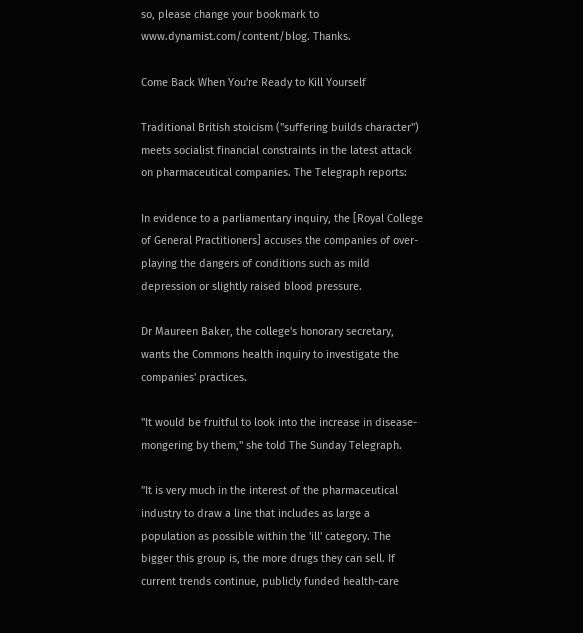so, please change your bookmark to www.dynamist.com/content/blog. Thanks.

Come Back When You're Ready to Kill Yourself

Traditional British stoicism ("suffering builds character") meets socialist financial constraints in the latest attack on pharmaceutical companies. The Telegraph reports:

In evidence to a parliamentary inquiry, the [Royal College of General Practitioners] accuses the companies of over-playing the dangers of conditions such as mild depression or slightly raised blood pressure.

Dr Maureen Baker, the college's honorary secretary, wants the Commons health inquiry to investigate the companies' practices.

"It would be fruitful to look into the increase in disease-mongering by them," she told The Sunday Telegraph.

"It is very much in the interest of the pharmaceutical industry to draw a line that includes as large a population as possible within the 'ill' category. The bigger this group is, the more drugs they can sell. If current trends continue, publicly funded health-care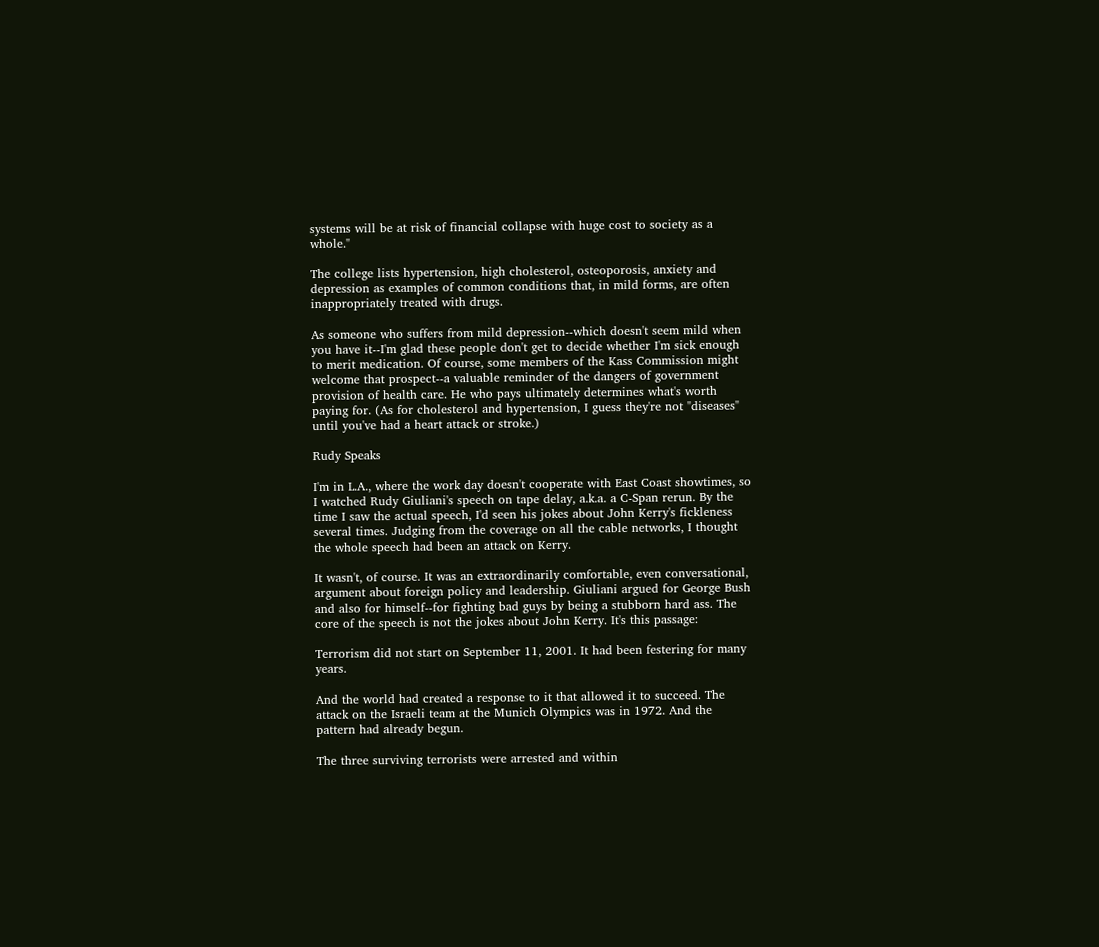systems will be at risk of financial collapse with huge cost to society as a whole."

The college lists hypertension, high cholesterol, osteoporosis, anxiety and depression as examples of common conditions that, in mild forms, are often inappropriately treated with drugs.

As someone who suffers from mild depression--which doesn't seem mild when you have it--I'm glad these people don't get to decide whether I'm sick enough to merit medication. Of course, some members of the Kass Commission might welcome that prospect--a valuable reminder of the dangers of government provision of health care. He who pays ultimately determines what's worth paying for. (As for cholesterol and hypertension, I guess they're not "diseases" until you've had a heart attack or stroke.)

Rudy Speaks

I'm in L.A., where the work day doesn't cooperate with East Coast showtimes, so I watched Rudy Giuliani's speech on tape delay, a.k.a. a C-Span rerun. By the time I saw the actual speech, I'd seen his jokes about John Kerry's fickleness several times. Judging from the coverage on all the cable networks, I thought the whole speech had been an attack on Kerry.

It wasn't, of course. It was an extraordinarily comfortable, even conversational, argument about foreign policy and leadership. Giuliani argued for George Bush and also for himself--for fighting bad guys by being a stubborn hard ass. The core of the speech is not the jokes about John Kerry. It's this passage:

Terrorism did not start on September 11, 2001. It had been festering for many years.

And the world had created a response to it that allowed it to succeed. The attack on the Israeli team at the Munich Olympics was in 1972. And the pattern had already begun.

The three surviving terrorists were arrested and within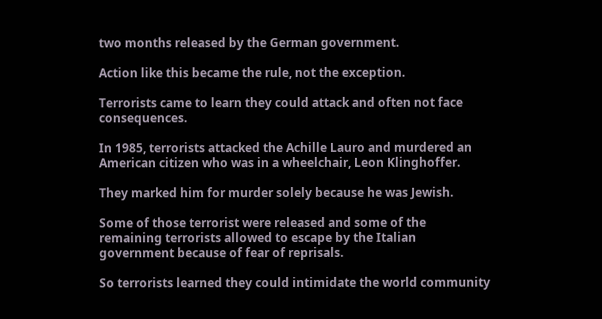two months released by the German government.

Action like this became the rule, not the exception.

Terrorists came to learn they could attack and often not face consequences.

In 1985, terrorists attacked the Achille Lauro and murdered an American citizen who was in a wheelchair, Leon Klinghoffer.

They marked him for murder solely because he was Jewish.

Some of those terrorist were released and some of the remaining terrorists allowed to escape by the Italian government because of fear of reprisals.

So terrorists learned they could intimidate the world community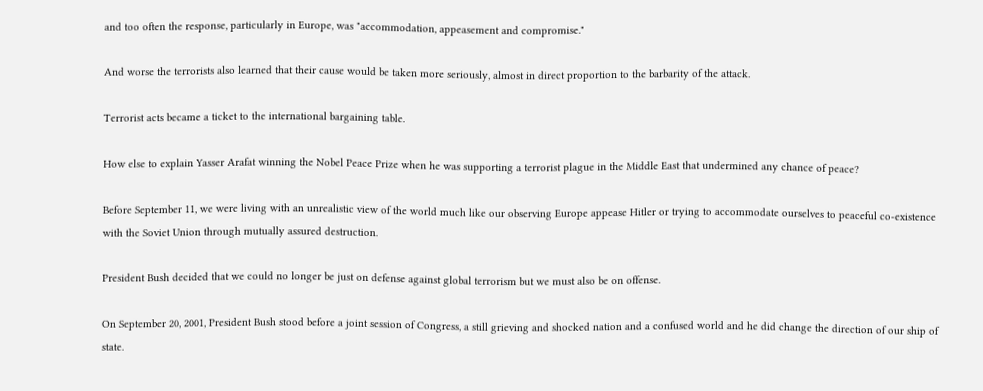and too often the response, particularly in Europe, was "accommodation, appeasement and compromise."

And worse the terrorists also learned that their cause would be taken more seriously, almost in direct proportion to the barbarity of the attack.

Terrorist acts became a ticket to the international bargaining table.

How else to explain Yasser Arafat winning the Nobel Peace Prize when he was supporting a terrorist plague in the Middle East that undermined any chance of peace?

Before September 11, we were living with an unrealistic view of the world much like our observing Europe appease Hitler or trying to accommodate ourselves to peaceful co-existence with the Soviet Union through mutually assured destruction.

President Bush decided that we could no longer be just on defense against global terrorism but we must also be on offense.

On September 20, 2001, President Bush stood before a joint session of Congress, a still grieving and shocked nation and a confused world and he did change the direction of our ship of state.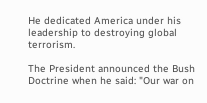He dedicated America under his leadership to destroying global terrorism.

The President announced the Bush Doctrine when he said: "Our war on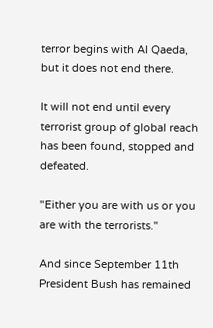terror begins with Al Qaeda, but it does not end there.

It will not end until every terrorist group of global reach has been found, stopped and defeated.

"Either you are with us or you are with the terrorists."

And since September 11th President Bush has remained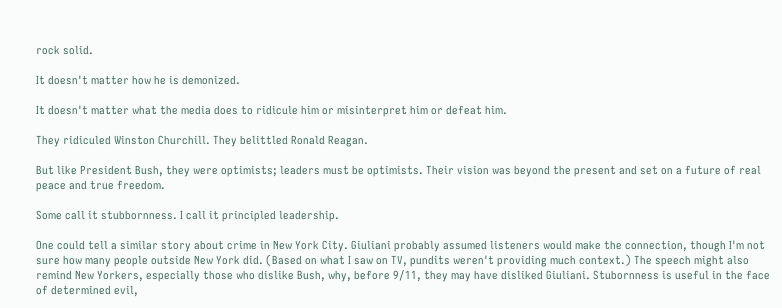rock solid.

It doesn't matter how he is demonized.

It doesn't matter what the media does to ridicule him or misinterpret him or defeat him.

They ridiculed Winston Churchill. They belittled Ronald Reagan.

But like President Bush, they were optimists; leaders must be optimists. Their vision was beyond the present and set on a future of real peace and true freedom.

Some call it stubbornness. I call it principled leadership.

One could tell a similar story about crime in New York City. Giuliani probably assumed listeners would make the connection, though I'm not sure how many people outside New York did. (Based on what I saw on TV, pundits weren't providing much context.) The speech might also remind New Yorkers, especially those who dislike Bush, why, before 9/11, they may have disliked Giuliani. Stubornness is useful in the face of determined evil,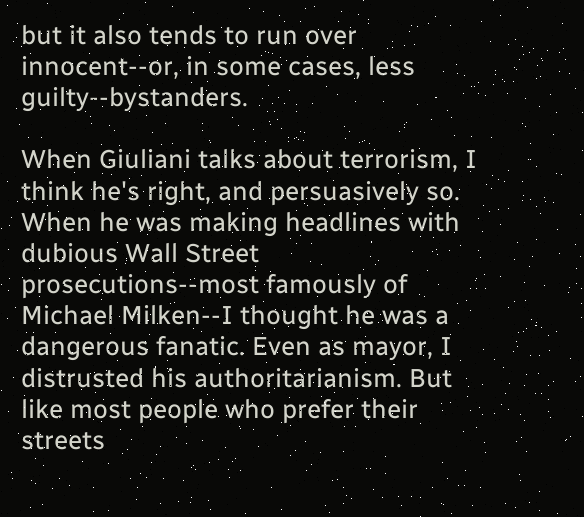but it also tends to run over innocent--or, in some cases, less guilty--bystanders.

When Giuliani talks about terrorism, I think he's right, and persuasively so. When he was making headlines with dubious Wall Street prosecutions--most famously of Michael Milken--I thought he was a dangerous fanatic. Even as mayor, I distrusted his authoritarianism. But like most people who prefer their streets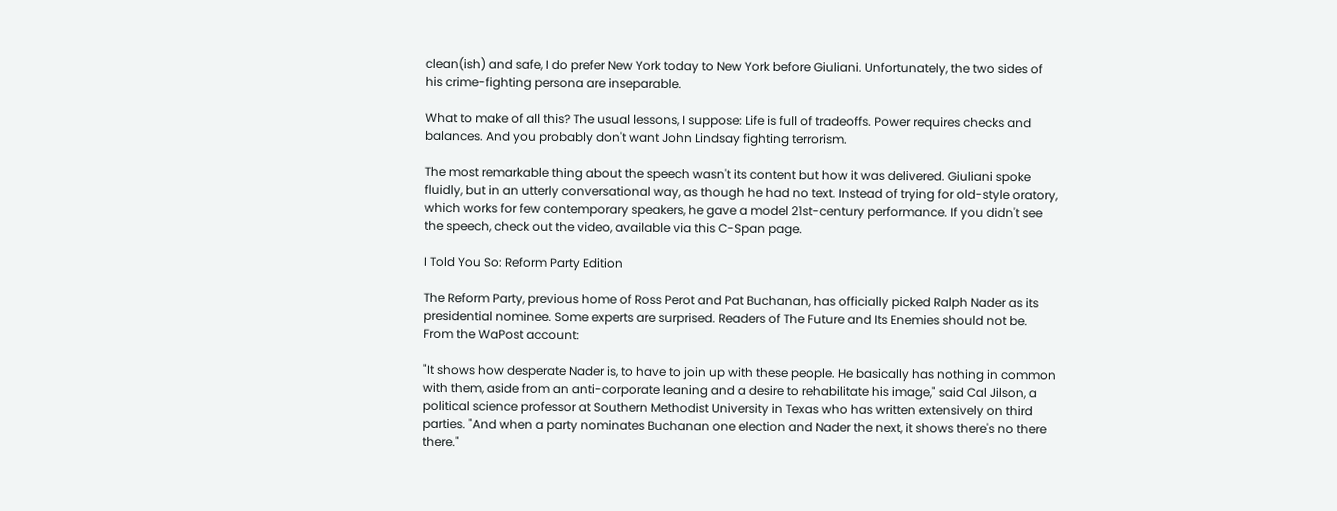clean(ish) and safe, I do prefer New York today to New York before Giuliani. Unfortunately, the two sides of his crime-fighting persona are inseparable.

What to make of all this? The usual lessons, I suppose: Life is full of tradeoffs. Power requires checks and balances. And you probably don't want John Lindsay fighting terrorism.

The most remarkable thing about the speech wasn't its content but how it was delivered. Giuliani spoke fluidly, but in an utterly conversational way, as though he had no text. Instead of trying for old-style oratory, which works for few contemporary speakers, he gave a model 21st-century performance. If you didn't see the speech, check out the video, available via this C-Span page.

I Told You So: Reform Party Edition

The Reform Party, previous home of Ross Perot and Pat Buchanan, has officially picked Ralph Nader as its presidential nominee. Some experts are surprised. Readers of The Future and Its Enemies should not be. From the WaPost account:

"It shows how desperate Nader is, to have to join up with these people. He basically has nothing in common with them, aside from an anti-corporate leaning and a desire to rehabilitate his image," said Cal Jilson, a political science professor at Southern Methodist University in Texas who has written extensively on third parties. "And when a party nominates Buchanan one election and Nader the next, it shows there's no there there."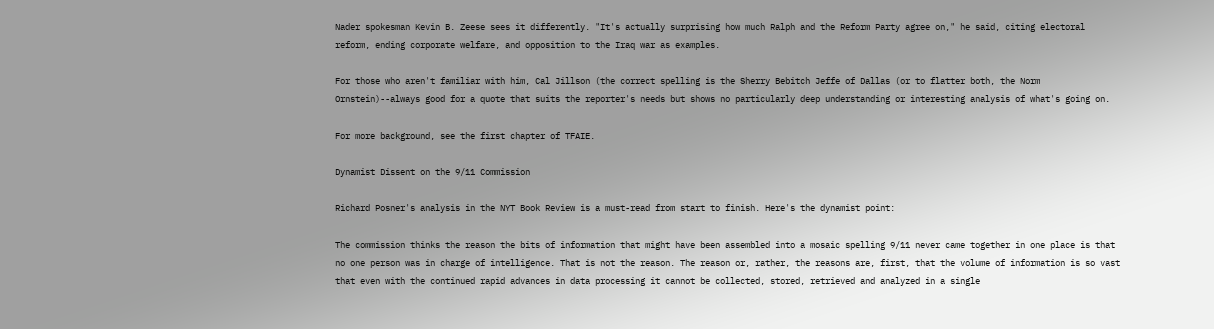Nader spokesman Kevin B. Zeese sees it differently. "It's actually surprising how much Ralph and the Reform Party agree on," he said, citing electoral reform, ending corporate welfare, and opposition to the Iraq war as examples.

For those who aren't familiar with him, Cal Jillson (the correct spelling is the Sherry Bebitch Jeffe of Dallas (or to flatter both, the Norm Ornstein)--always good for a quote that suits the reporter's needs but shows no particularly deep understanding or interesting analysis of what's going on.

For more background, see the first chapter of TFAIE.

Dynamist Dissent on the 9/11 Commission

Richard Posner's analysis in the NYT Book Review is a must-read from start to finish. Here's the dynamist point:

The commission thinks the reason the bits of information that might have been assembled into a mosaic spelling 9/11 never came together in one place is that no one person was in charge of intelligence. That is not the reason. The reason or, rather, the reasons are, first, that the volume of information is so vast that even with the continued rapid advances in data processing it cannot be collected, stored, retrieved and analyzed in a single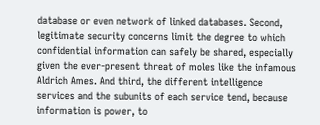database or even network of linked databases. Second, legitimate security concerns limit the degree to which confidential information can safely be shared, especially given the ever-present threat of moles like the infamous Aldrich Ames. And third, the different intelligence services and the subunits of each service tend, because information is power, to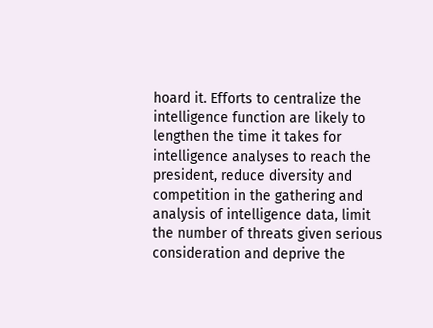hoard it. Efforts to centralize the intelligence function are likely to lengthen the time it takes for intelligence analyses to reach the president, reduce diversity and competition in the gathering and analysis of intelligence data, limit the number of threats given serious consideration and deprive the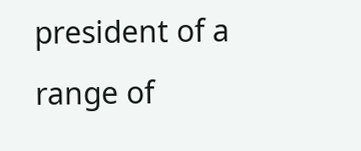president of a range of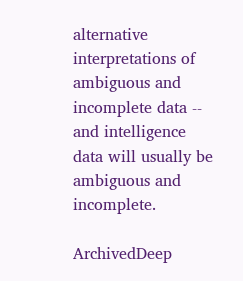alternative interpretations of ambiguous and incomplete data -- and intelligence data will usually be ambiguous and incomplete.

ArchivedDeep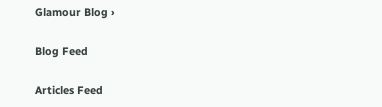Glamour Blog ›

Blog Feed

Articles Feed